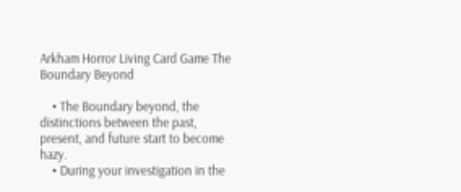Arkham Horror Living Card Game The Boundary Beyond

    • The Boundary beyond, the distinctions between the past, present, and future start to become hazy.
    • During your investigation in the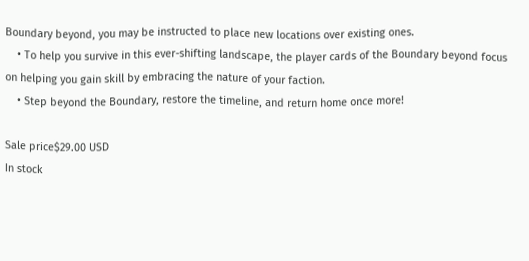Boundary beyond, you may be instructed to place new locations over existing ones.
    • To help you survive in this ever-shifting landscape, the player cards of the Boundary beyond focus on helping you gain skill by embracing the nature of your faction.
    • Step beyond the Boundary, restore the timeline, and return home once more!

Sale price$29.00 USD
In stock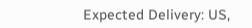Expected Delivery: US,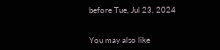before Tue, Jul 23, 2024


You may also like